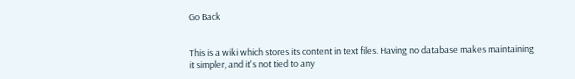Go Back


This is a wiki which stores its content in text files. Having no database makes maintaining it simpler, and it's not tied to any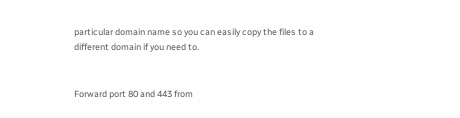particular domain name so you can easily copy the files to a different domain if you need to.


Forward port 80 and 443 from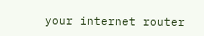your internet router